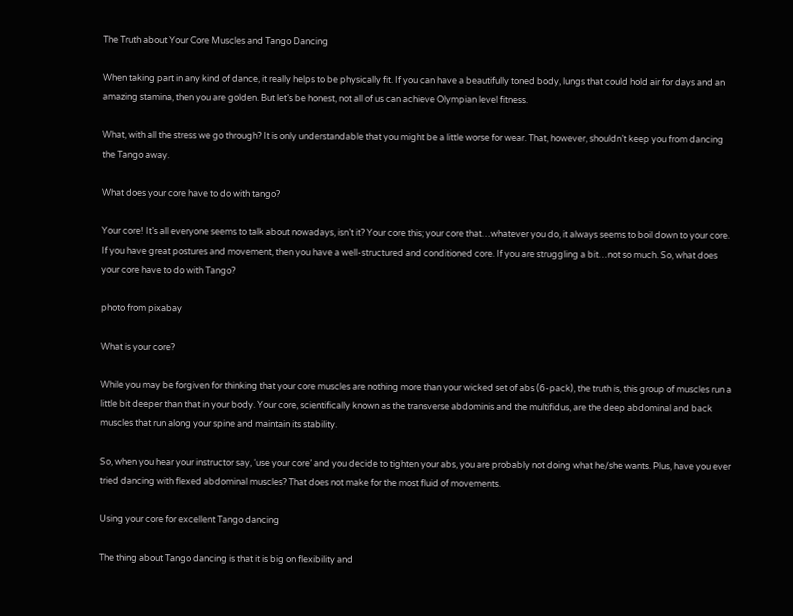The Truth about Your Core Muscles and Tango Dancing

When taking part in any kind of dance, it really helps to be physically fit. If you can have a beautifully toned body, lungs that could hold air for days and an amazing stamina, then you are golden. But let’s be honest, not all of us can achieve Olympian level fitness.

What, with all the stress we go through? It is only understandable that you might be a little worse for wear. That, however, shouldn’t keep you from dancing the Tango away.

What does your core have to do with tango?

Your core! It’s all everyone seems to talk about nowadays, isn’t it? Your core this; your core that…whatever you do, it always seems to boil down to your core. If you have great postures and movement, then you have a well-structured and conditioned core. If you are struggling a bit…not so much. So, what does your core have to do with Tango?

photo from pixabay

What is your core?

While you may be forgiven for thinking that your core muscles are nothing more than your wicked set of abs (6-pack), the truth is, this group of muscles run a little bit deeper than that in your body. Your core, scientifically known as the transverse abdominis and the multifidus, are the deep abdominal and back muscles that run along your spine and maintain its stability.

So, when you hear your instructor say, ‘use your core’ and you decide to tighten your abs, you are probably not doing what he/she wants. Plus, have you ever tried dancing with flexed abdominal muscles? That does not make for the most fluid of movements.

Using your core for excellent Tango dancing

The thing about Tango dancing is that it is big on flexibility and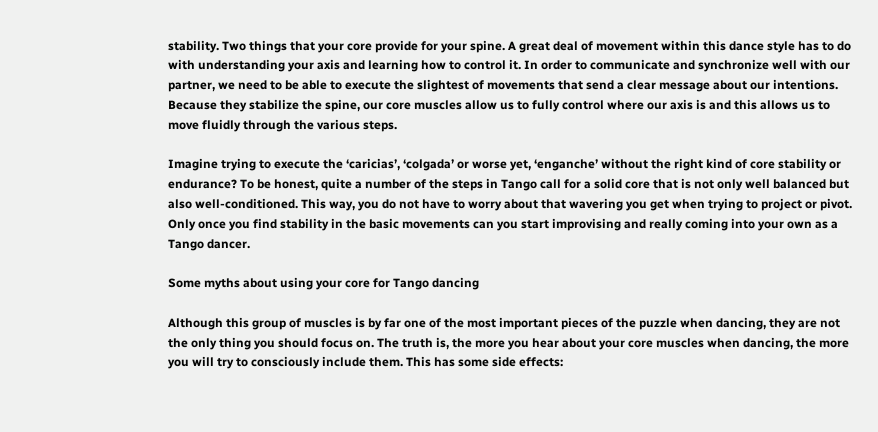stability. Two things that your core provide for your spine. A great deal of movement within this dance style has to do with understanding your axis and learning how to control it. In order to communicate and synchronize well with our partner, we need to be able to execute the slightest of movements that send a clear message about our intentions. Because they stabilize the spine, our core muscles allow us to fully control where our axis is and this allows us to move fluidly through the various steps.

Imagine trying to execute the ‘caricias’, ‘colgada’ or worse yet, ‘enganche’ without the right kind of core stability or endurance? To be honest, quite a number of the steps in Tango call for a solid core that is not only well balanced but also well-conditioned. This way, you do not have to worry about that wavering you get when trying to project or pivot. Only once you find stability in the basic movements can you start improvising and really coming into your own as a Tango dancer.

Some myths about using your core for Tango dancing

Although this group of muscles is by far one of the most important pieces of the puzzle when dancing, they are not the only thing you should focus on. The truth is, the more you hear about your core muscles when dancing, the more you will try to consciously include them. This has some side effects: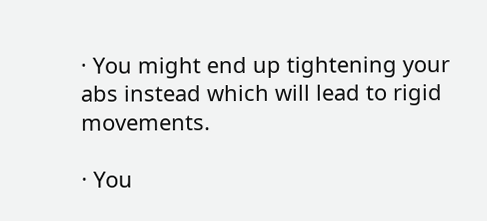· You might end up tightening your abs instead which will lead to rigid movements.

· You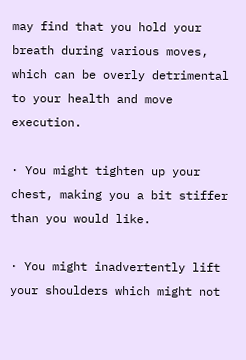may find that you hold your breath during various moves, which can be overly detrimental to your health and move execution.

· You might tighten up your chest, making you a bit stiffer than you would like.

· You might inadvertently lift your shoulders which might not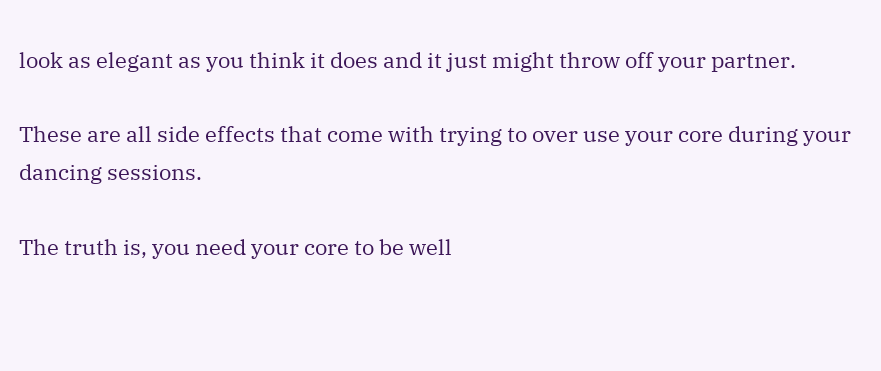look as elegant as you think it does and it just might throw off your partner.

These are all side effects that come with trying to over use your core during your dancing sessions.

The truth is, you need your core to be well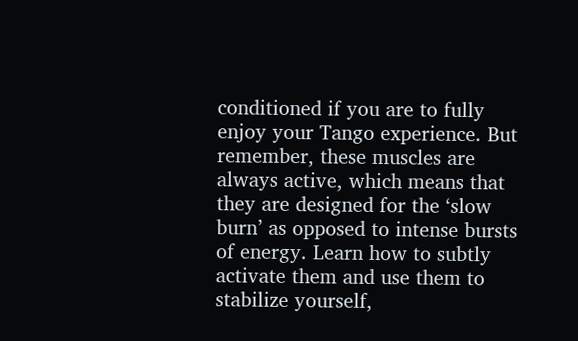conditioned if you are to fully enjoy your Tango experience. But remember, these muscles are always active, which means that they are designed for the ‘slow burn’ as opposed to intense bursts of energy. Learn how to subtly activate them and use them to stabilize yourself,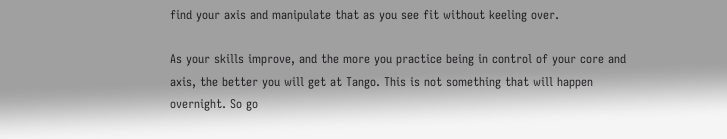find your axis and manipulate that as you see fit without keeling over.

As your skills improve, and the more you practice being in control of your core and axis, the better you will get at Tango. This is not something that will happen overnight. So go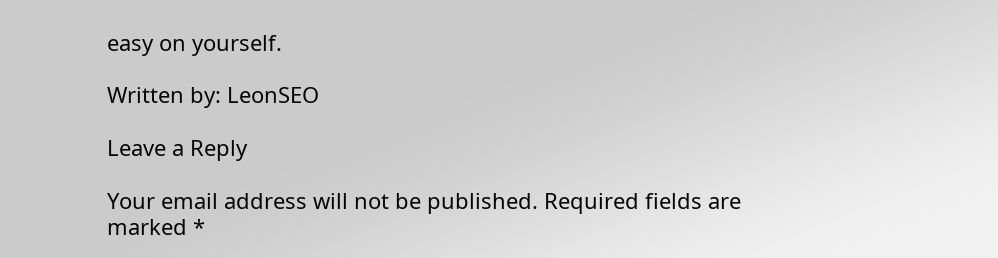easy on yourself.

Written by: LeonSEO

Leave a Reply

Your email address will not be published. Required fields are marked *